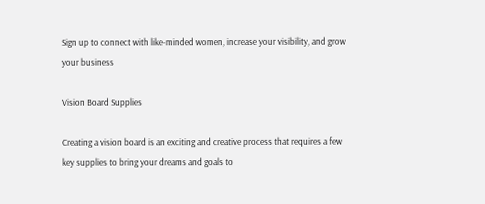Sign up to connect with like-minded women, increase your visibility, and grow your business

Vision Board Supplies

Creating a vision board is an exciting and creative process that requires a few key supplies to bring your dreams and goals to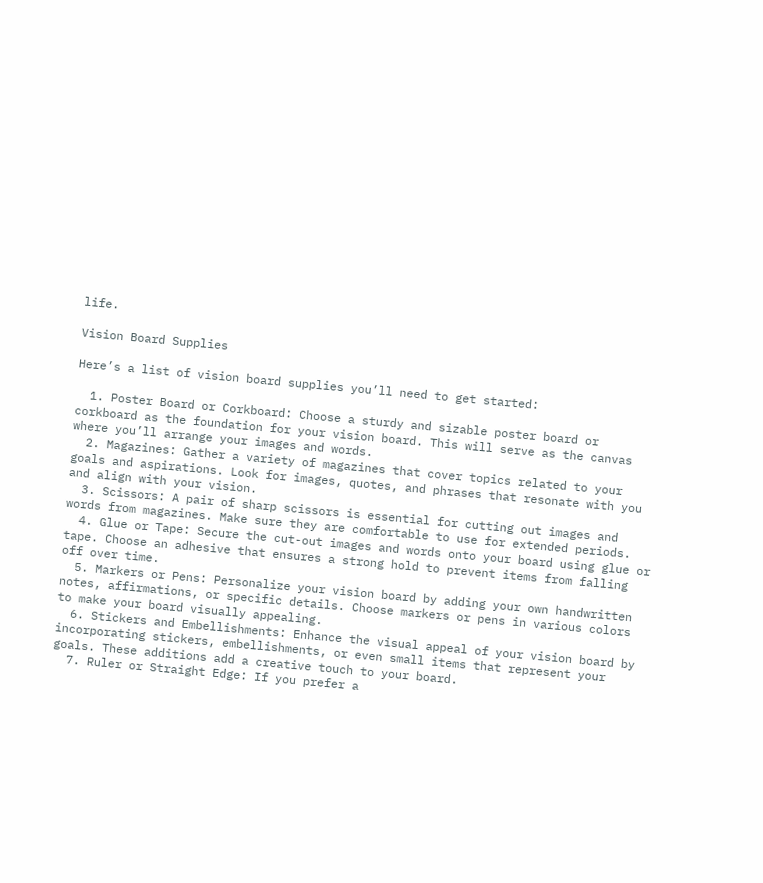life.

Vision Board Supplies

Here’s a list of vision board supplies you’ll need to get started:

  1. Poster Board or Corkboard: Choose a sturdy and sizable poster board or corkboard as the foundation for your vision board. This will serve as the canvas where you’ll arrange your images and words.
  2. Magazines: Gather a variety of magazines that cover topics related to your goals and aspirations. Look for images, quotes, and phrases that resonate with you and align with your vision.
  3. Scissors: A pair of sharp scissors is essential for cutting out images and words from magazines. Make sure they are comfortable to use for extended periods.
  4. Glue or Tape: Secure the cut-out images and words onto your board using glue or tape. Choose an adhesive that ensures a strong hold to prevent items from falling off over time.
  5. Markers or Pens: Personalize your vision board by adding your own handwritten notes, affirmations, or specific details. Choose markers or pens in various colors to make your board visually appealing.
  6. Stickers and Embellishments: Enhance the visual appeal of your vision board by incorporating stickers, embellishments, or even small items that represent your goals. These additions add a creative touch to your board.
  7. Ruler or Straight Edge: If you prefer a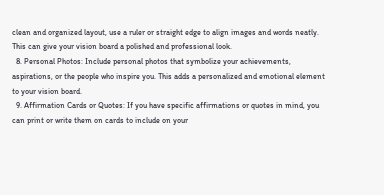clean and organized layout, use a ruler or straight edge to align images and words neatly. This can give your vision board a polished and professional look.
  8. Personal Photos: Include personal photos that symbolize your achievements, aspirations, or the people who inspire you. This adds a personalized and emotional element to your vision board.
  9. Affirmation Cards or Quotes: If you have specific affirmations or quotes in mind, you can print or write them on cards to include on your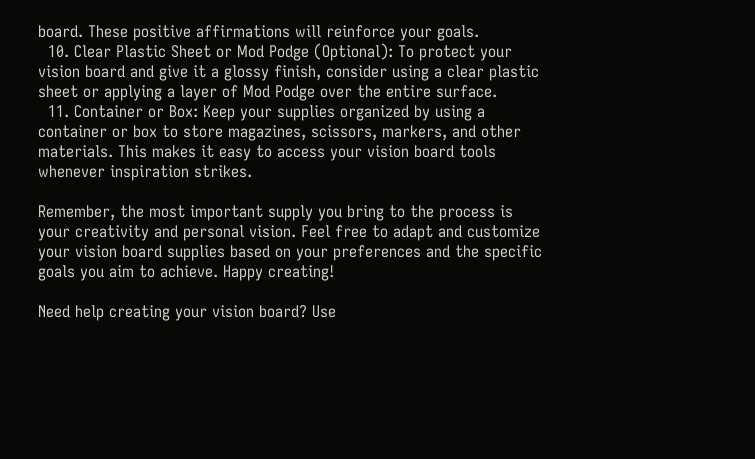board. These positive affirmations will reinforce your goals.
  10. Clear Plastic Sheet or Mod Podge (Optional): To protect your vision board and give it a glossy finish, consider using a clear plastic sheet or applying a layer of Mod Podge over the entire surface.
  11. Container or Box: Keep your supplies organized by using a container or box to store magazines, scissors, markers, and other materials. This makes it easy to access your vision board tools whenever inspiration strikes.

Remember, the most important supply you bring to the process is your creativity and personal vision. Feel free to adapt and customize your vision board supplies based on your preferences and the specific goals you aim to achieve. Happy creating!

Need help creating your vision board? Use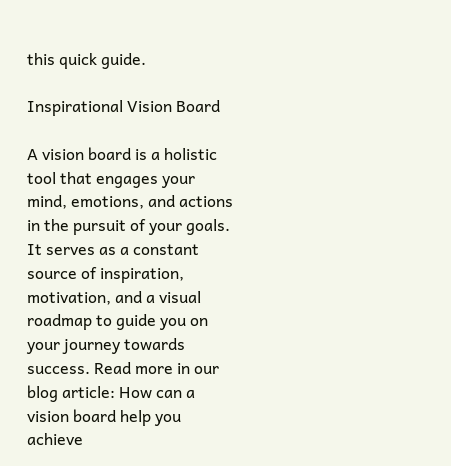this quick guide.

Inspirational Vision Board

A vision board is a holistic tool that engages your mind, emotions, and actions in the pursuit of your goals. It serves as a constant source of inspiration, motivation, and a visual roadmap to guide you on your journey towards success. Read more in our blog article: How can a vision board help you achieve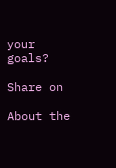your goals?

Share on

About the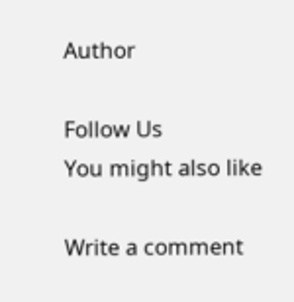Author

Follow Us
You might also like

Write a comment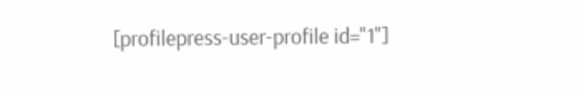[profilepress-user-profile id="1"]